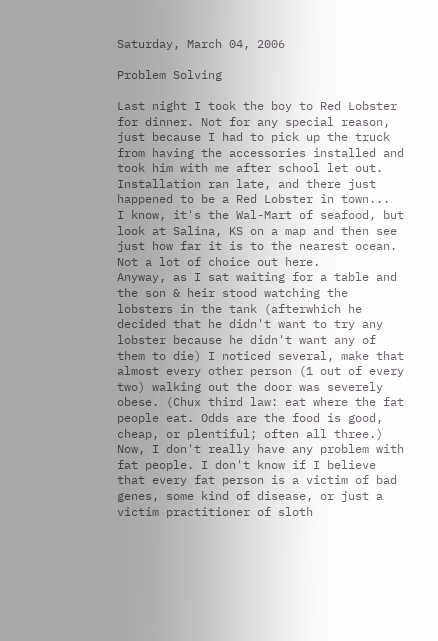Saturday, March 04, 2006

Problem Solving

Last night I took the boy to Red Lobster for dinner. Not for any special reason, just because I had to pick up the truck from having the accessories installed and took him with me after school let out. Installation ran late, and there just happened to be a Red Lobster in town...
I know, it's the Wal-Mart of seafood, but look at Salina, KS on a map and then see just how far it is to the nearest ocean. Not a lot of choice out here.
Anyway, as I sat waiting for a table and the son & heir stood watching the lobsters in the tank (afterwhich he decided that he didn't want to try any lobster because he didn't want any of them to die) I noticed several, make that almost every other person (1 out of every two) walking out the door was severely obese. (Chux third law: eat where the fat people eat. Odds are the food is good, cheap, or plentiful; often all three.) Now, I don't really have any problem with fat people. I don't know if I believe that every fat person is a victim of bad genes, some kind of disease, or just a victim practitioner of sloth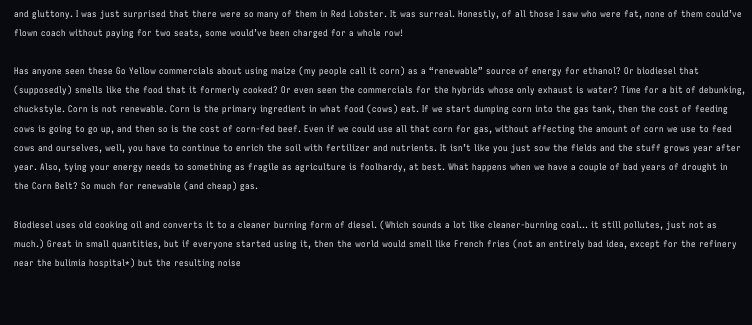and gluttony. I was just surprised that there were so many of them in Red Lobster. It was surreal. Honestly, of all those I saw who were fat, none of them could’ve flown coach without paying for two seats, some would’ve been charged for a whole row!

Has anyone seen these Go Yellow commercials about using maize (my people call it corn) as a “renewable” source of energy for ethanol? Or biodiesel that (supposedly) smells like the food that it formerly cooked? Or even seen the commercials for the hybrids whose only exhaust is water? Time for a bit of debunking, chuckstyle. Corn is not renewable. Corn is the primary ingredient in what food (cows) eat. If we start dumping corn into the gas tank, then the cost of feeding cows is going to go up, and then so is the cost of corn-fed beef. Even if we could use all that corn for gas, without affecting the amount of corn we use to feed cows and ourselves, well, you have to continue to enrich the soil with fertilizer and nutrients. It isn’t like you just sow the fields and the stuff grows year after year. Also, tying your energy needs to something as fragile as agriculture is foolhardy, at best. What happens when we have a couple of bad years of drought in the Corn Belt? So much for renewable (and cheap) gas.

Biodiesel uses old cooking oil and converts it to a cleaner burning form of diesel. (Which sounds a lot like cleaner-burning coal... it still pollutes, just not as much.) Great in small quantities, but if everyone started using it, then the world would smell like French fries (not an entirely bad idea, except for the refinery near the bulimia hospital*) but the resulting noise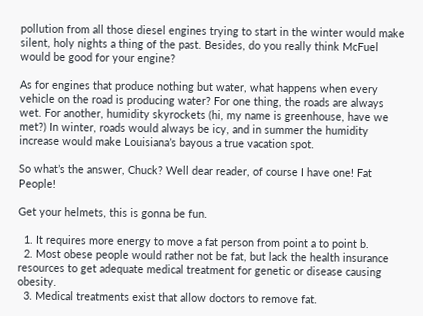pollution from all those diesel engines trying to start in the winter would make silent, holy nights a thing of the past. Besides, do you really think McFuel would be good for your engine?

As for engines that produce nothing but water, what happens when every vehicle on the road is producing water? For one thing, the roads are always wet. For another, humidity skyrockets (hi, my name is greenhouse, have we met?) In winter, roads would always be icy, and in summer the humidity increase would make Louisiana’s bayous a true vacation spot.

So what’s the answer, Chuck? Well dear reader, of course I have one! Fat People!

Get your helmets, this is gonna be fun.

  1. It requires more energy to move a fat person from point a to point b.
  2. Most obese people would rather not be fat, but lack the health insurance resources to get adequate medical treatment for genetic or disease causing obesity.
  3. Medical treatments exist that allow doctors to remove fat.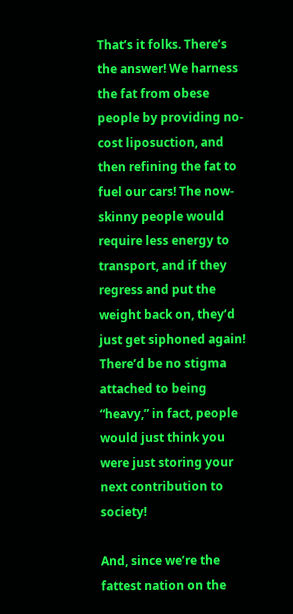That’s it folks. There’s the answer! We harness the fat from obese people by providing no-cost liposuction, and then refining the fat to fuel our cars! The now-skinny people would require less energy to transport, and if they regress and put the weight back on, they’d just get siphoned again! There’d be no stigma attached to being “heavy,” in fact, people would just think you were just storing your next contribution to society!

And, since we’re the fattest nation on the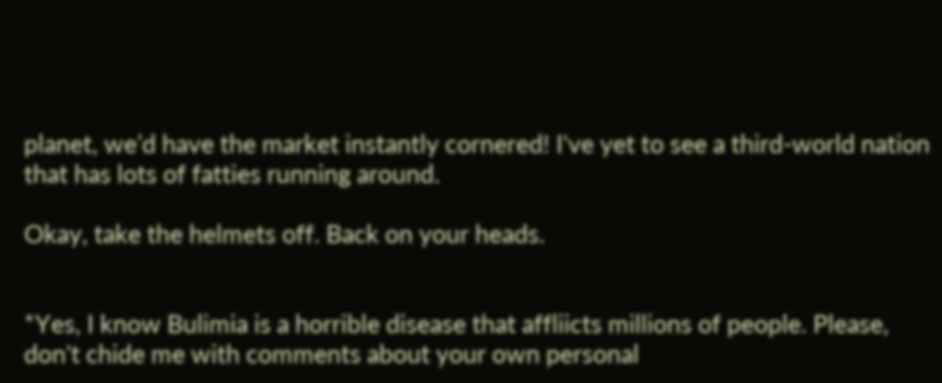planet, we’d have the market instantly cornered! I've yet to see a third-world nation that has lots of fatties running around.

Okay, take the helmets off. Back on your heads.


*Yes, I know Bulimia is a horrible disease that affliicts millions of people. Please, don't chide me with comments about your own personal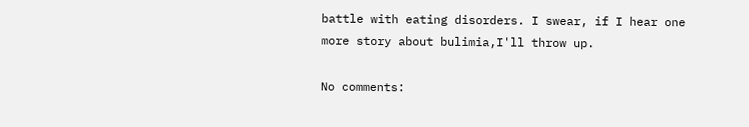battle with eating disorders. I swear, if I hear one more story about bulimia,I'll throw up.

No comments: